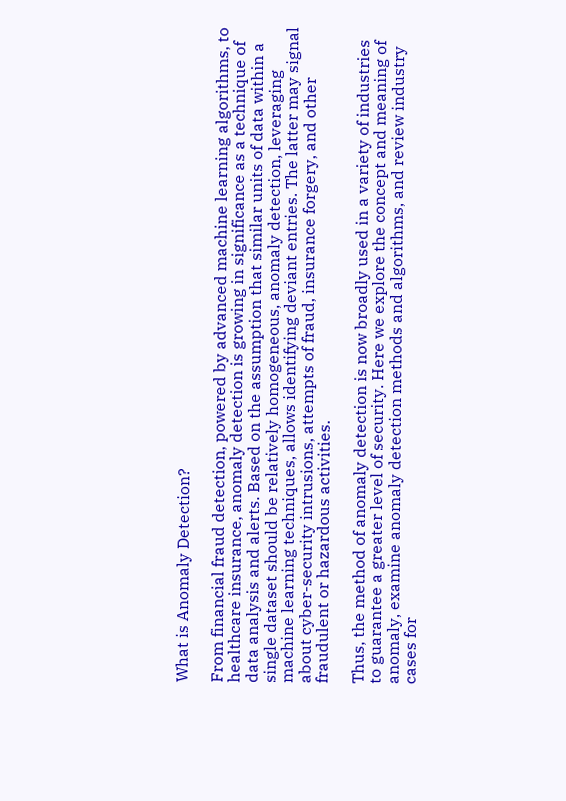What is Anomaly Detection?

From financial fraud detection, powered by advanced machine learning algorithms, to healthcare insurance, anomaly detection is growing in significance as a technique of data analysis and alerts. Based on the assumption that similar units of data within a single dataset should be relatively homogeneous, anomaly detection, leveraging machine learning techniques, allows identifying deviant entries. The latter may signal about cyber-security intrusions, attempts of fraud, insurance forgery, and other fraudulent or hazardous activities.

Thus, the method of anomaly detection is now broadly used in a variety of industries to guarantee a greater level of security. Here we explore the concept and meaning of anomaly, examine anomaly detection methods and algorithms, and review industry cases for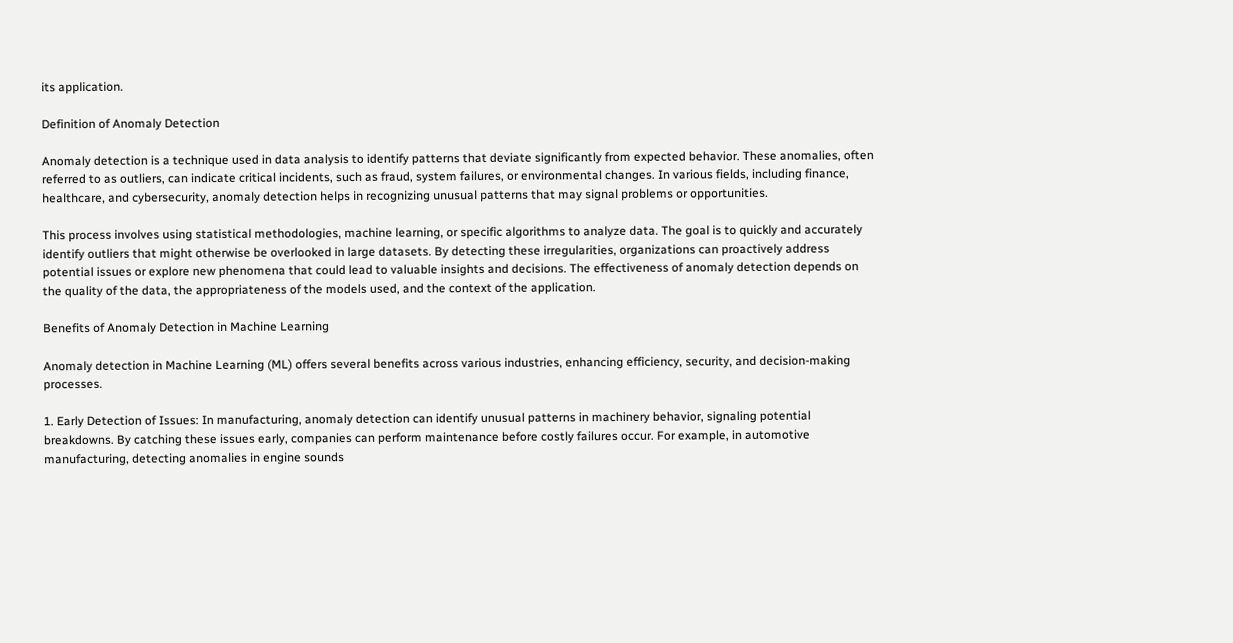its application.

Definition of Anomaly Detection

Anomaly detection is a technique used in data analysis to identify patterns that deviate significantly from expected behavior. These anomalies, often referred to as outliers, can indicate critical incidents, such as fraud, system failures, or environmental changes. In various fields, including finance, healthcare, and cybersecurity, anomaly detection helps in recognizing unusual patterns that may signal problems or opportunities.

This process involves using statistical methodologies, machine learning, or specific algorithms to analyze data. The goal is to quickly and accurately identify outliers that might otherwise be overlooked in large datasets. By detecting these irregularities, organizations can proactively address potential issues or explore new phenomena that could lead to valuable insights and decisions. The effectiveness of anomaly detection depends on the quality of the data, the appropriateness of the models used, and the context of the application.

Benefits of Anomaly Detection in Machine Learning

Anomaly detection in Machine Learning (ML) offers several benefits across various industries, enhancing efficiency, security, and decision-making processes.

1. Early Detection of Issues: In manufacturing, anomaly detection can identify unusual patterns in machinery behavior, signaling potential breakdowns. By catching these issues early, companies can perform maintenance before costly failures occur. For example, in automotive manufacturing, detecting anomalies in engine sounds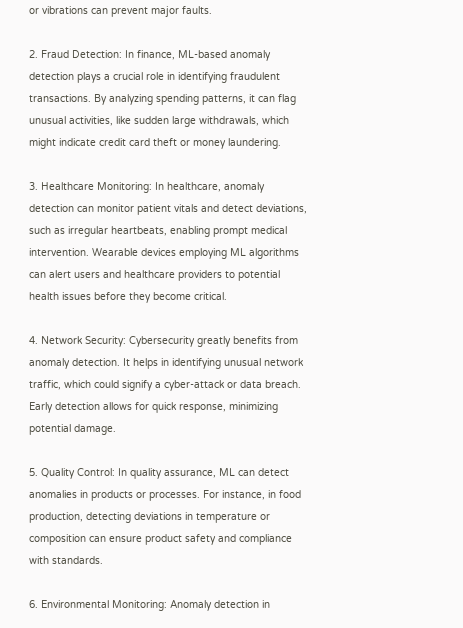or vibrations can prevent major faults.

2. Fraud Detection: In finance, ML-based anomaly detection plays a crucial role in identifying fraudulent transactions. By analyzing spending patterns, it can flag unusual activities, like sudden large withdrawals, which might indicate credit card theft or money laundering.

3. Healthcare Monitoring: In healthcare, anomaly detection can monitor patient vitals and detect deviations, such as irregular heartbeats, enabling prompt medical intervention. Wearable devices employing ML algorithms can alert users and healthcare providers to potential health issues before they become critical.

4. Network Security: Cybersecurity greatly benefits from anomaly detection. It helps in identifying unusual network traffic, which could signify a cyber-attack or data breach. Early detection allows for quick response, minimizing potential damage.

5. Quality Control: In quality assurance, ML can detect anomalies in products or processes. For instance, in food production, detecting deviations in temperature or composition can ensure product safety and compliance with standards.

6. Environmental Monitoring: Anomaly detection in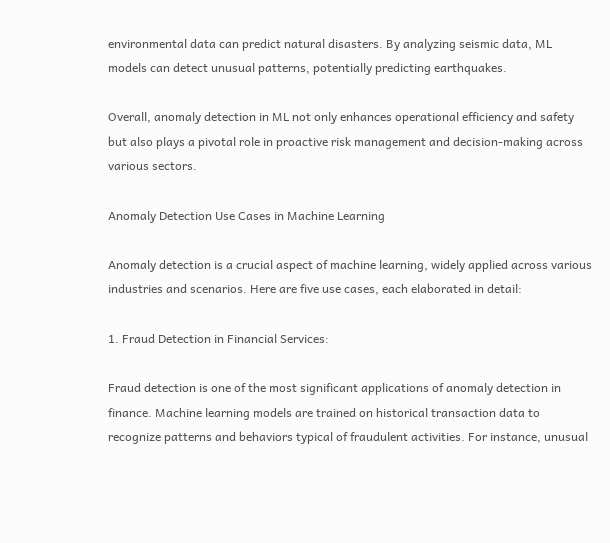environmental data can predict natural disasters. By analyzing seismic data, ML models can detect unusual patterns, potentially predicting earthquakes.

Overall, anomaly detection in ML not only enhances operational efficiency and safety but also plays a pivotal role in proactive risk management and decision-making across various sectors.

Anomaly Detection Use Cases in Machine Learning

Anomaly detection is a crucial aspect of machine learning, widely applied across various industries and scenarios. Here are five use cases, each elaborated in detail:

1. Fraud Detection in Financial Services:

Fraud detection is one of the most significant applications of anomaly detection in finance. Machine learning models are trained on historical transaction data to recognize patterns and behaviors typical of fraudulent activities. For instance, unusual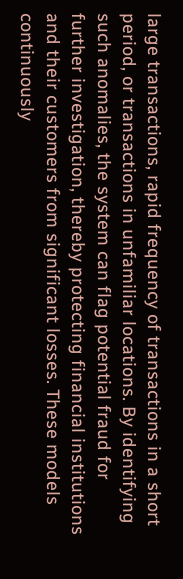large transactions, rapid frequency of transactions in a short period, or transactions in unfamiliar locations. By identifying such anomalies, the system can flag potential fraud for further investigation, thereby protecting financial institutions and their customers from significant losses. These models continuously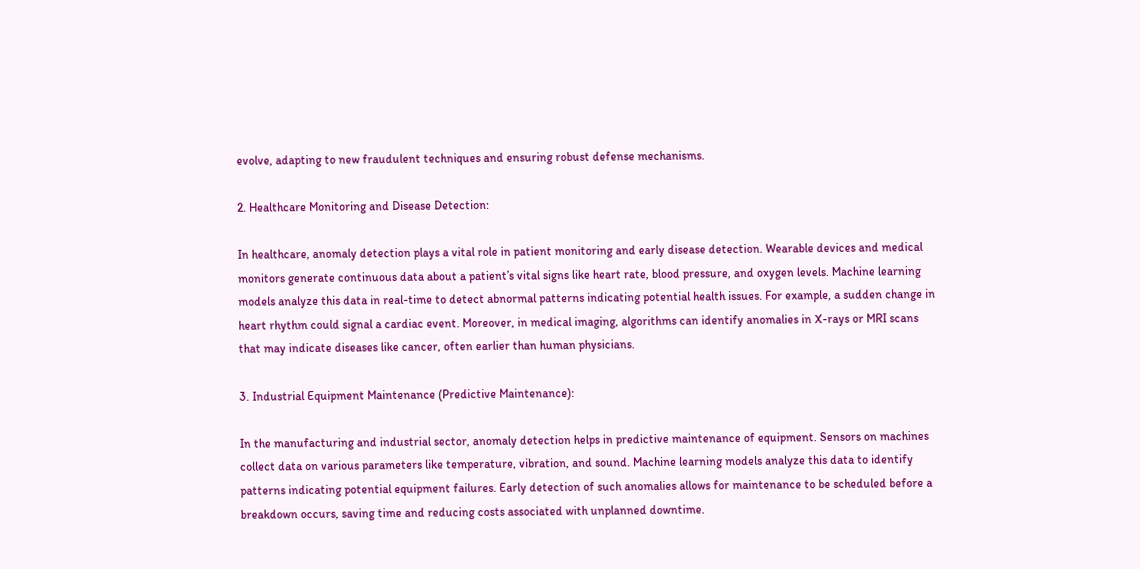evolve, adapting to new fraudulent techniques and ensuring robust defense mechanisms.

2. Healthcare Monitoring and Disease Detection:

In healthcare, anomaly detection plays a vital role in patient monitoring and early disease detection. Wearable devices and medical monitors generate continuous data about a patient’s vital signs like heart rate, blood pressure, and oxygen levels. Machine learning models analyze this data in real-time to detect abnormal patterns indicating potential health issues. For example, a sudden change in heart rhythm could signal a cardiac event. Moreover, in medical imaging, algorithms can identify anomalies in X-rays or MRI scans that may indicate diseases like cancer, often earlier than human physicians.

3. Industrial Equipment Maintenance (Predictive Maintenance):

In the manufacturing and industrial sector, anomaly detection helps in predictive maintenance of equipment. Sensors on machines collect data on various parameters like temperature, vibration, and sound. Machine learning models analyze this data to identify patterns indicating potential equipment failures. Early detection of such anomalies allows for maintenance to be scheduled before a breakdown occurs, saving time and reducing costs associated with unplanned downtime.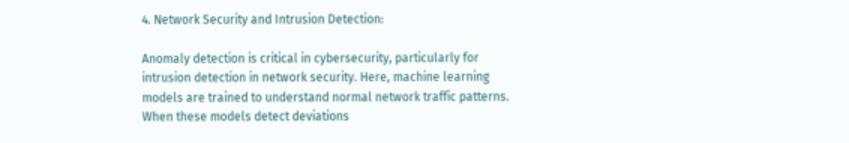4. Network Security and Intrusion Detection:

Anomaly detection is critical in cybersecurity, particularly for intrusion detection in network security. Here, machine learning models are trained to understand normal network traffic patterns. When these models detect deviations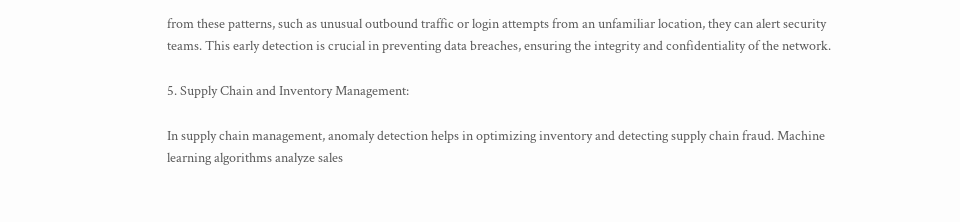from these patterns, such as unusual outbound traffic or login attempts from an unfamiliar location, they can alert security teams. This early detection is crucial in preventing data breaches, ensuring the integrity and confidentiality of the network.

5. Supply Chain and Inventory Management:

In supply chain management, anomaly detection helps in optimizing inventory and detecting supply chain fraud. Machine learning algorithms analyze sales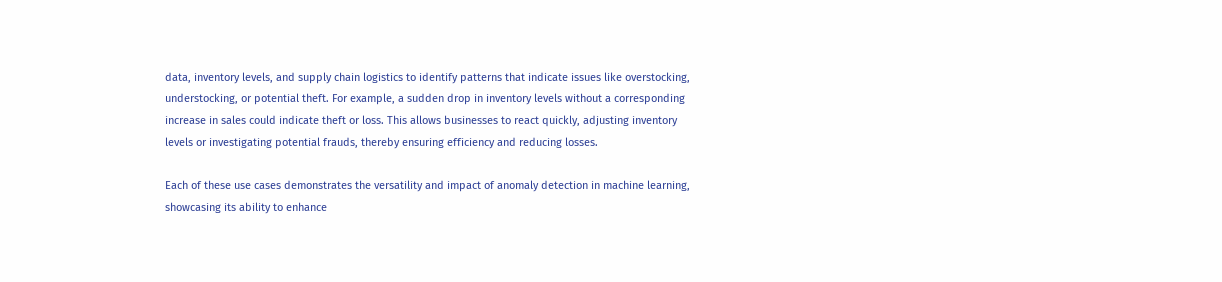data, inventory levels, and supply chain logistics to identify patterns that indicate issues like overstocking, understocking, or potential theft. For example, a sudden drop in inventory levels without a corresponding increase in sales could indicate theft or loss. This allows businesses to react quickly, adjusting inventory levels or investigating potential frauds, thereby ensuring efficiency and reducing losses.

Each of these use cases demonstrates the versatility and impact of anomaly detection in machine learning, showcasing its ability to enhance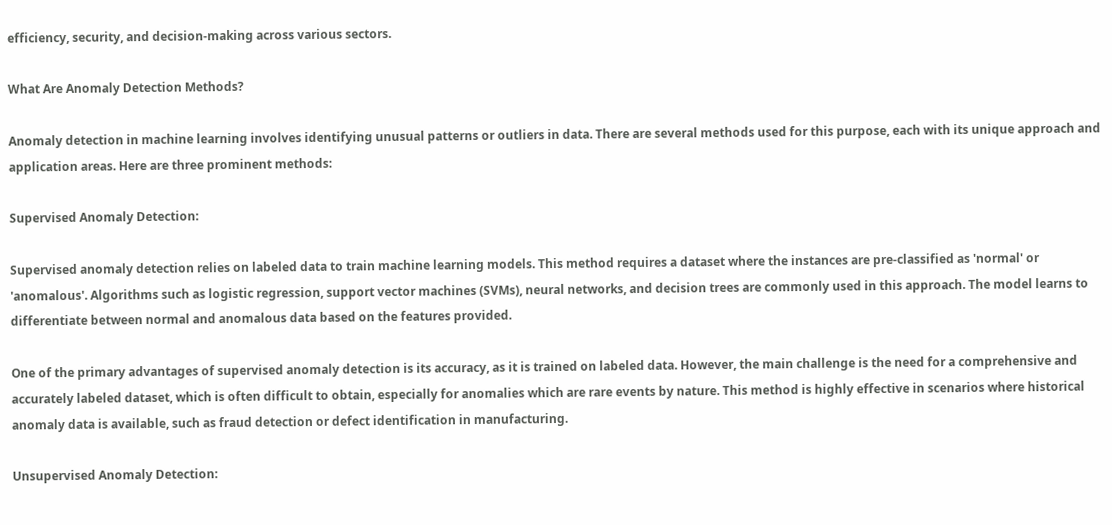efficiency, security, and decision-making across various sectors.

What Are Anomaly Detection Methods?

Anomaly detection in machine learning involves identifying unusual patterns or outliers in data. There are several methods used for this purpose, each with its unique approach and application areas. Here are three prominent methods:

Supervised Anomaly Detection:

Supervised anomaly detection relies on labeled data to train machine learning models. This method requires a dataset where the instances are pre-classified as 'normal' or 'anomalous'. Algorithms such as logistic regression, support vector machines (SVMs), neural networks, and decision trees are commonly used in this approach. The model learns to differentiate between normal and anomalous data based on the features provided.

One of the primary advantages of supervised anomaly detection is its accuracy, as it is trained on labeled data. However, the main challenge is the need for a comprehensive and accurately labeled dataset, which is often difficult to obtain, especially for anomalies which are rare events by nature. This method is highly effective in scenarios where historical anomaly data is available, such as fraud detection or defect identification in manufacturing.

Unsupervised Anomaly Detection: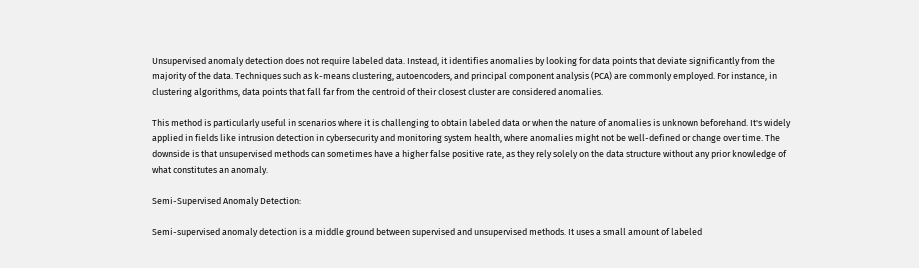Unsupervised anomaly detection does not require labeled data. Instead, it identifies anomalies by looking for data points that deviate significantly from the majority of the data. Techniques such as k-means clustering, autoencoders, and principal component analysis (PCA) are commonly employed. For instance, in clustering algorithms, data points that fall far from the centroid of their closest cluster are considered anomalies.

This method is particularly useful in scenarios where it is challenging to obtain labeled data or when the nature of anomalies is unknown beforehand. It's widely applied in fields like intrusion detection in cybersecurity and monitoring system health, where anomalies might not be well-defined or change over time. The downside is that unsupervised methods can sometimes have a higher false positive rate, as they rely solely on the data structure without any prior knowledge of what constitutes an anomaly.

Semi-Supervised Anomaly Detection:

Semi-supervised anomaly detection is a middle ground between supervised and unsupervised methods. It uses a small amount of labeled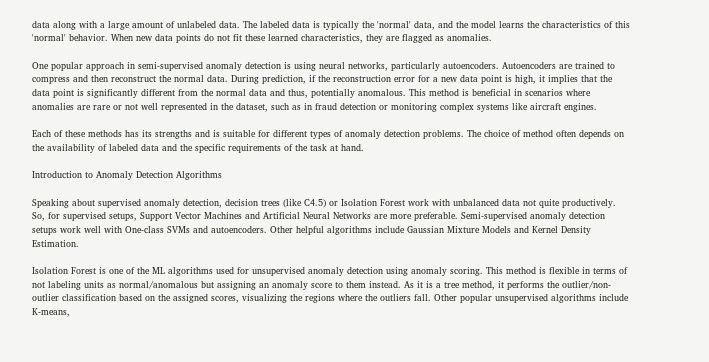data along with a large amount of unlabeled data. The labeled data is typically the 'normal' data, and the model learns the characteristics of this 'normal' behavior. When new data points do not fit these learned characteristics, they are flagged as anomalies.

One popular approach in semi-supervised anomaly detection is using neural networks, particularly autoencoders. Autoencoders are trained to compress and then reconstruct the normal data. During prediction, if the reconstruction error for a new data point is high, it implies that the data point is significantly different from the normal data and thus, potentially anomalous. This method is beneficial in scenarios where anomalies are rare or not well represented in the dataset, such as in fraud detection or monitoring complex systems like aircraft engines.

Each of these methods has its strengths and is suitable for different types of anomaly detection problems. The choice of method often depends on the availability of labeled data and the specific requirements of the task at hand.

Introduction to Anomaly Detection Algorithms

Speaking about supervised anomaly detection, decision trees (like C4.5) or Isolation Forest work with unbalanced data not quite productively. So, for supervised setups, Support Vector Machines and Artificial Neural Networks are more preferable. Semi-supervised anomaly detection setups work well with One-class SVMs and autoencoders. Other helpful algorithms include Gaussian Mixture Models and Kernel Density Estimation.

Isolation Forest is one of the ML algorithms used for unsupervised anomaly detection using anomaly scoring. This method is flexible in terms of not labeling units as normal/anomalous but assigning an anomaly score to them instead. As it is a tree method, it performs the outlier/non-outlier classification based on the assigned scores, visualizing the regions where the outliers fall. Other popular unsupervised algorithms include K-means,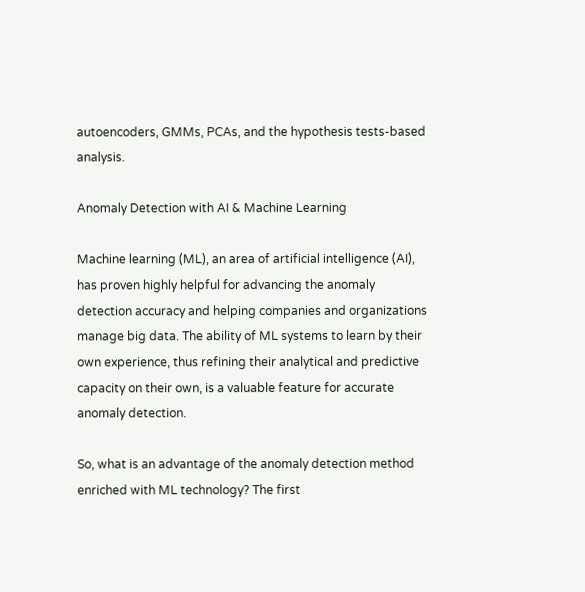autoencoders, GMMs, PCAs, and the hypothesis tests-based analysis.

Anomaly Detection with AI & Machine Learning

Machine learning (ML), an area of artificial intelligence (AI), has proven highly helpful for advancing the anomaly detection accuracy and helping companies and organizations manage big data. The ability of ML systems to learn by their own experience, thus refining their analytical and predictive capacity on their own, is a valuable feature for accurate anomaly detection.

So, what is an advantage of the anomaly detection method enriched with ML technology? The first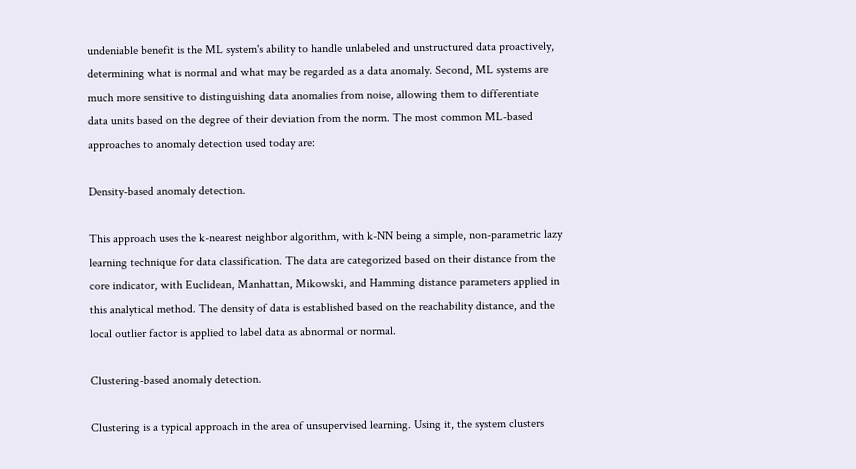undeniable benefit is the ML system's ability to handle unlabeled and unstructured data proactively, determining what is normal and what may be regarded as a data anomaly. Second, ML systems are much more sensitive to distinguishing data anomalies from noise, allowing them to differentiate data units based on the degree of their deviation from the norm. The most common ML-based approaches to anomaly detection used today are:

Density-based anomaly detection.

This approach uses the k-nearest neighbor algorithm, with k-NN being a simple, non-parametric lazy learning technique for data classification. The data are categorized based on their distance from the core indicator, with Euclidean, Manhattan, Mikowski, and Hamming distance parameters applied in this analytical method. The density of data is established based on the reachability distance, and the local outlier factor is applied to label data as abnormal or normal.

Clustering-based anomaly detection.

Clustering is a typical approach in the area of unsupervised learning. Using it, the system clusters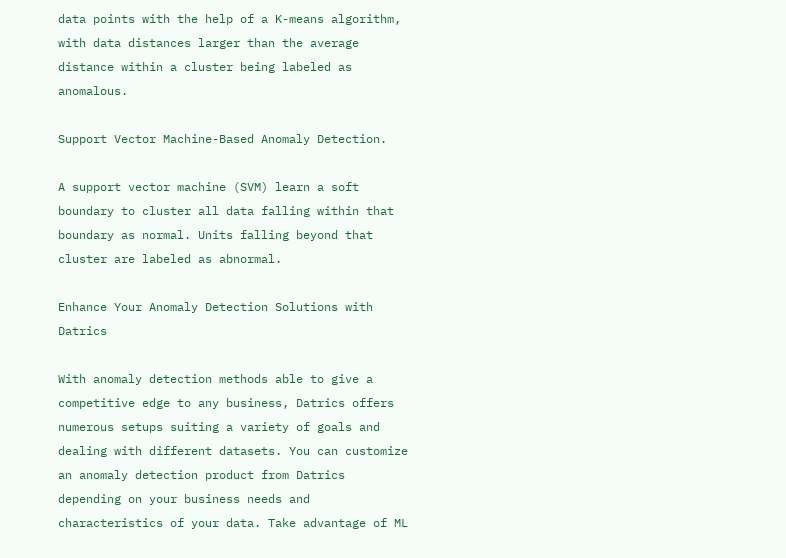data points with the help of a K-means algorithm, with data distances larger than the average distance within a cluster being labeled as anomalous.

Support Vector Machine-Based Anomaly Detection.

A support vector machine (SVM) learn a soft boundary to cluster all data falling within that boundary as normal. Units falling beyond that cluster are labeled as abnormal.

Enhance Your Anomaly Detection Solutions with Datrics

With anomaly detection methods able to give a competitive edge to any business, Datrics offers numerous setups suiting a variety of goals and dealing with different datasets. You can customize an anomaly detection product from Datrics depending on your business needs and characteristics of your data. Take advantage of ML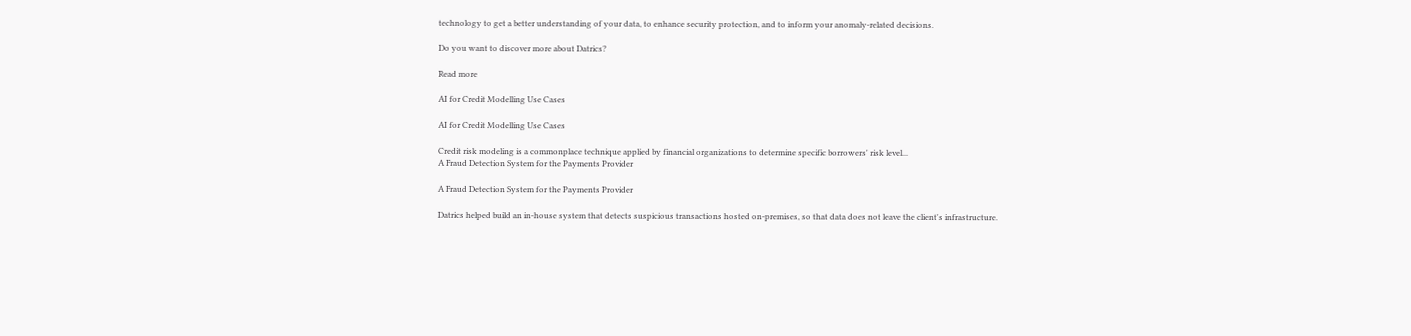technology to get a better understanding of your data, to enhance security protection, and to inform your anomaly-related decisions.

Do you want to discover more about Datrics?

Read more

AI for Credit Modelling Use Cases

AI for Credit Modelling Use Cases

Credit risk modeling is a commonplace technique applied by financial organizations to determine specific borrowers' risk level...
A Fraud Detection System for the Payments Provider

A Fraud Detection System for the Payments Provider

Datrics helped build an in-house system that detects suspicious transactions hosted on-premises, so that data does not leave the client's infrastructure.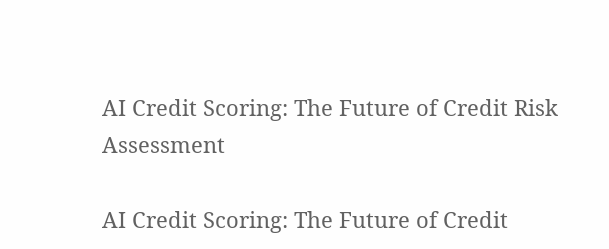AI Credit Scoring: The Future of Credit Risk Assessment

AI Credit Scoring: The Future of Credit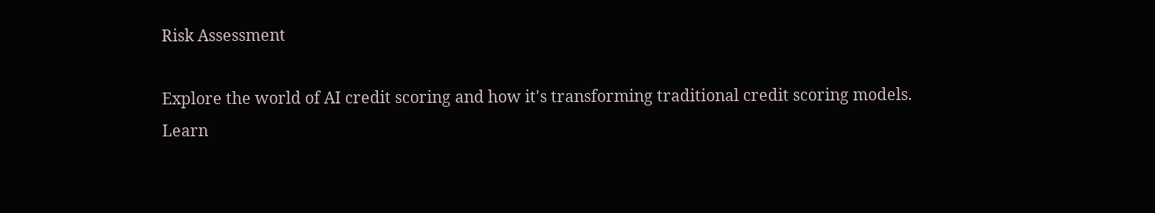Risk Assessment

Explore the world of AI credit scoring and how it's transforming traditional credit scoring models. Learn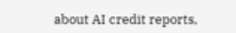about AI credit reports,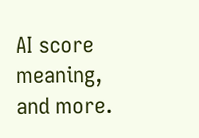AI score meaning, and more.